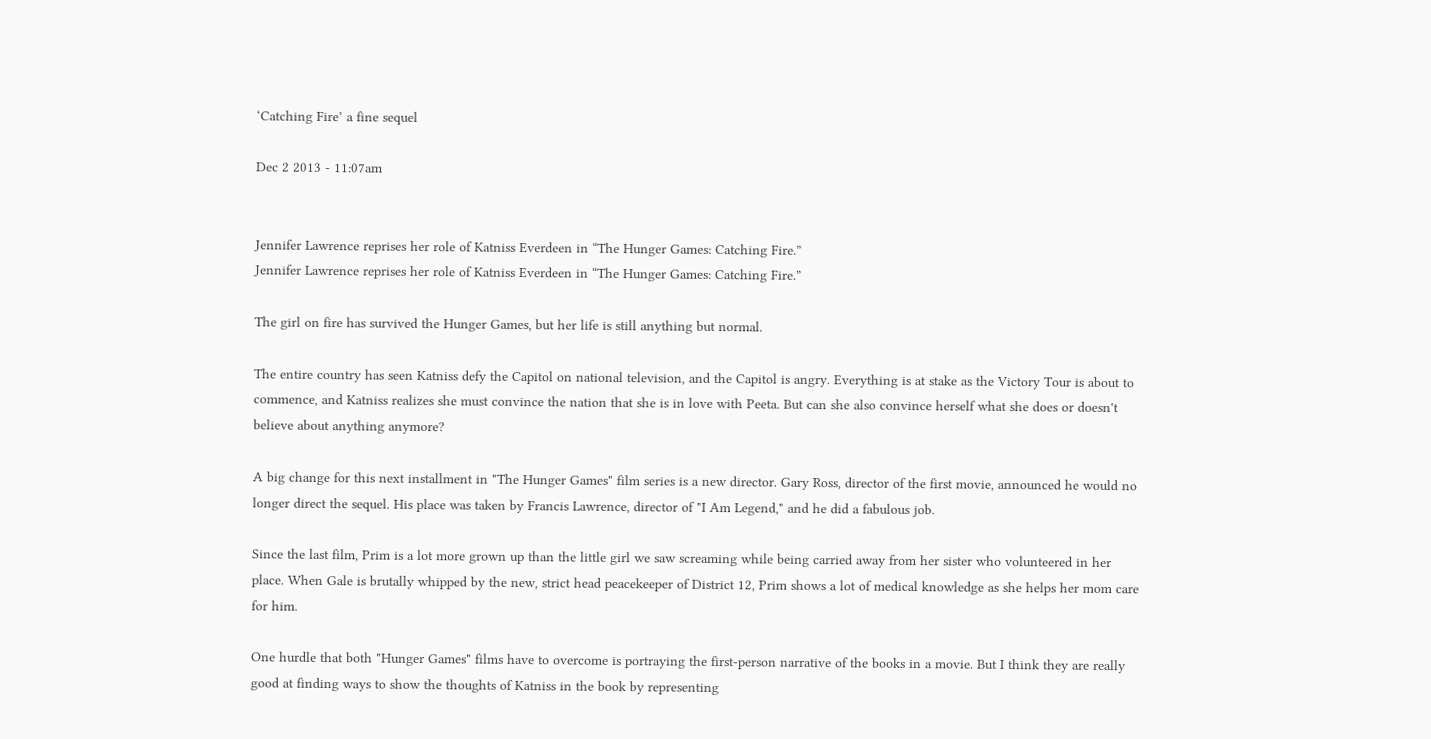‘Catching Fire’ a fine sequel

Dec 2 2013 - 11:07am


Jennifer Lawrence reprises her role of Katniss Everdeen in “The Hunger Games: Catching Fire.”
Jennifer Lawrence reprises her role of Katniss Everdeen in “The Hunger Games: Catching Fire.”

The girl on fire has survived the Hunger Games, but her life is still anything but normal.

The entire country has seen Katniss defy the Capitol on national television, and the Capitol is angry. Everything is at stake as the Victory Tour is about to commence, and Katniss realizes she must convince the nation that she is in love with Peeta. But can she also convince herself what she does or doesn't believe about anything anymore?

A big change for this next installment in "The Hunger Games" film series is a new director. Gary Ross, director of the first movie, announced he would no longer direct the sequel. His place was taken by Francis Lawrence, director of "I Am Legend," and he did a fabulous job.

Since the last film, Prim is a lot more grown up than the little girl we saw screaming while being carried away from her sister who volunteered in her place. When Gale is brutally whipped by the new, strict head peacekeeper of District 12, Prim shows a lot of medical knowledge as she helps her mom care for him.

One hurdle that both "Hunger Games" films have to overcome is portraying the first-person narrative of the books in a movie. But I think they are really good at finding ways to show the thoughts of Katniss in the book by representing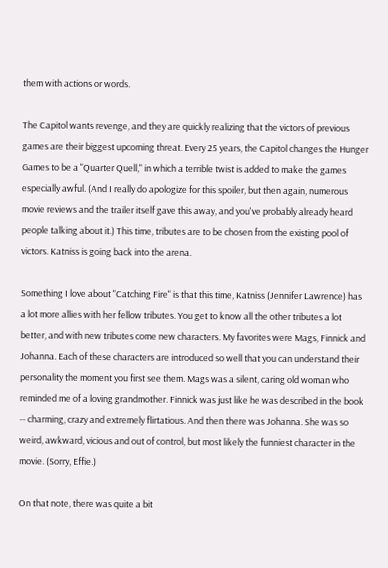them with actions or words.

The Capitol wants revenge, and they are quickly realizing that the victors of previous games are their biggest upcoming threat. Every 25 years, the Capitol changes the Hunger Games to be a "Quarter Quell," in which a terrible twist is added to make the games especially awful. (And I really do apologize for this spoiler, but then again, numerous movie reviews and the trailer itself gave this away, and you've probably already heard people talking about it.) This time, tributes are to be chosen from the existing pool of victors. Katniss is going back into the arena.

Something I love about "Catching Fire" is that this time, Katniss (Jennifer Lawrence) has a lot more allies with her fellow tributes. You get to know all the other tributes a lot better, and with new tributes come new characters. My favorites were Mags, Finnick and Johanna. Each of these characters are introduced so well that you can understand their personality the moment you first see them. Mags was a silent, caring old woman who reminded me of a loving grandmother. Finnick was just like he was described in the book -- charming, crazy and extremely flirtatious. And then there was Johanna. She was so weird, awkward, vicious and out of control, but most likely the funniest character in the movie. (Sorry, Effie.)

On that note, there was quite a bit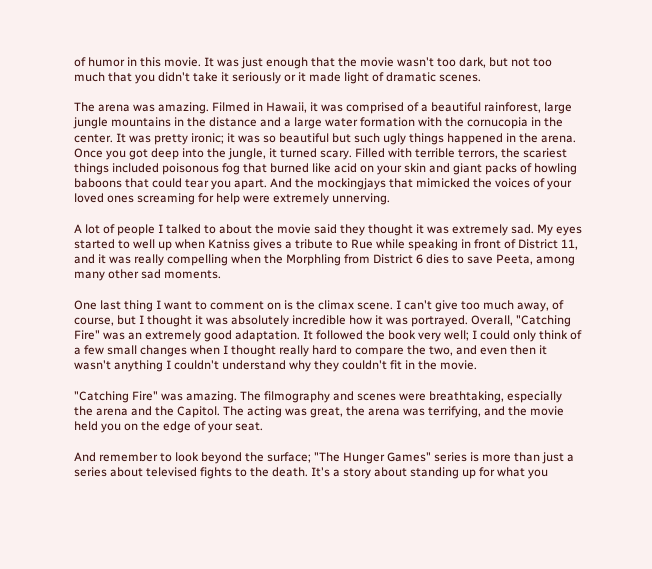of humor in this movie. It was just enough that the movie wasn't too dark, but not too much that you didn't take it seriously or it made light of dramatic scenes.

The arena was amazing. Filmed in Hawaii, it was comprised of a beautiful rainforest, large jungle mountains in the distance and a large water formation with the cornucopia in the center. It was pretty ironic; it was so beautiful but such ugly things happened in the arena. Once you got deep into the jungle, it turned scary. Filled with terrible terrors, the scariest things included poisonous fog that burned like acid on your skin and giant packs of howling baboons that could tear you apart. And the mockingjays that mimicked the voices of your loved ones screaming for help were extremely unnerving.

A lot of people I talked to about the movie said they thought it was extremely sad. My eyes started to well up when Katniss gives a tribute to Rue while speaking in front of District 11, and it was really compelling when the Morphling from District 6 dies to save Peeta, among many other sad moments.

One last thing I want to comment on is the climax scene. I can't give too much away, of course, but I thought it was absolutely incredible how it was portrayed. Overall, "Catching Fire" was an extremely good adaptation. It followed the book very well; I could only think of a few small changes when I thought really hard to compare the two, and even then it wasn't anything I couldn't understand why they couldn't fit in the movie.

"Catching Fire" was amazing. The filmography and scenes were breathtaking, especially the arena and the Capitol. The acting was great, the arena was terrifying, and the movie held you on the edge of your seat.

And remember to look beyond the surface; "The Hunger Games" series is more than just a series about televised fights to the death. It's a story about standing up for what you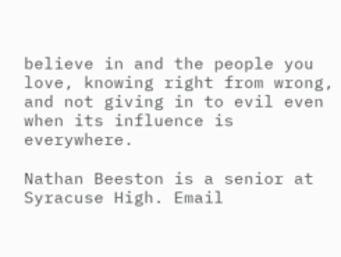believe in and the people you love, knowing right from wrong, and not giving in to evil even when its influence is everywhere.

Nathan Beeston is a senior at Syracuse High. Email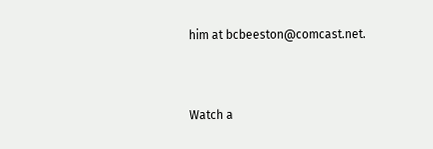him at bcbeeston@comcast.net.


Watch a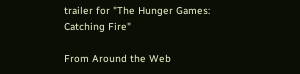trailer for "The Hunger Games: Catching Fire"

From Around the Web